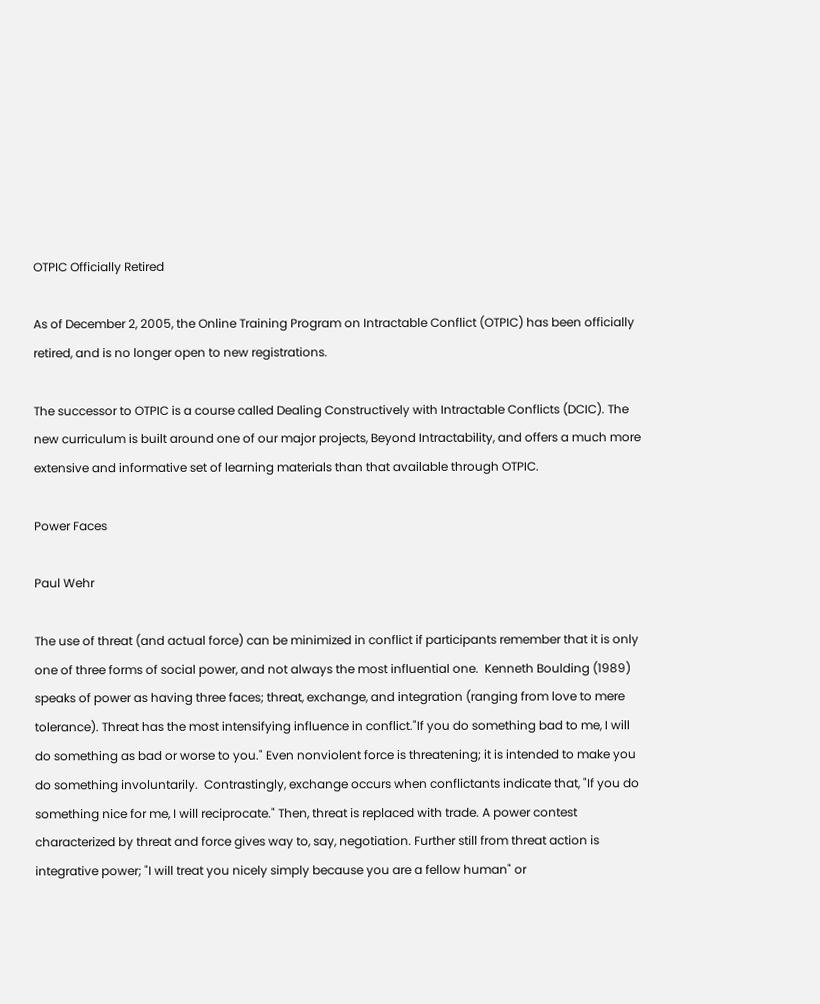OTPIC Officially Retired

As of December 2, 2005, the Online Training Program on Intractable Conflict (OTPIC) has been officially retired, and is no longer open to new registrations.

The successor to OTPIC is a course called Dealing Constructively with Intractable Conflicts (DCIC). The new curriculum is built around one of our major projects, Beyond Intractability, and offers a much more extensive and informative set of learning materials than that available through OTPIC.

Power Faces

Paul Wehr

The use of threat (and actual force) can be minimized in conflict if participants remember that it is only one of three forms of social power, and not always the most influential one.  Kenneth Boulding (1989) speaks of power as having three faces; threat, exchange, and integration (ranging from love to mere tolerance). Threat has the most intensifying influence in conflict."If you do something bad to me, I will do something as bad or worse to you." Even nonviolent force is threatening; it is intended to make you do something involuntarily.  Contrastingly, exchange occurs when conflictants indicate that, "If you do something nice for me, I will reciprocate." Then, threat is replaced with trade. A power contest characterized by threat and force gives way to, say, negotiation. Further still from threat action is integrative power; "I will treat you nicely simply because you are a fellow human" or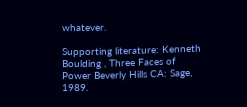whatever.

Supporting literature: Kenneth Boulding , Three Faces of Power Beverly Hills CA: Sage, 1989.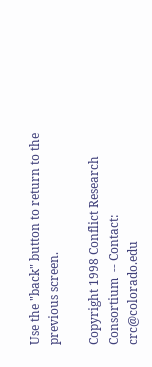Use the "back" button to return to the previous screen.

Copyright 1998 Conflict Research Consortium  -- Contact: crc@colorado.edu